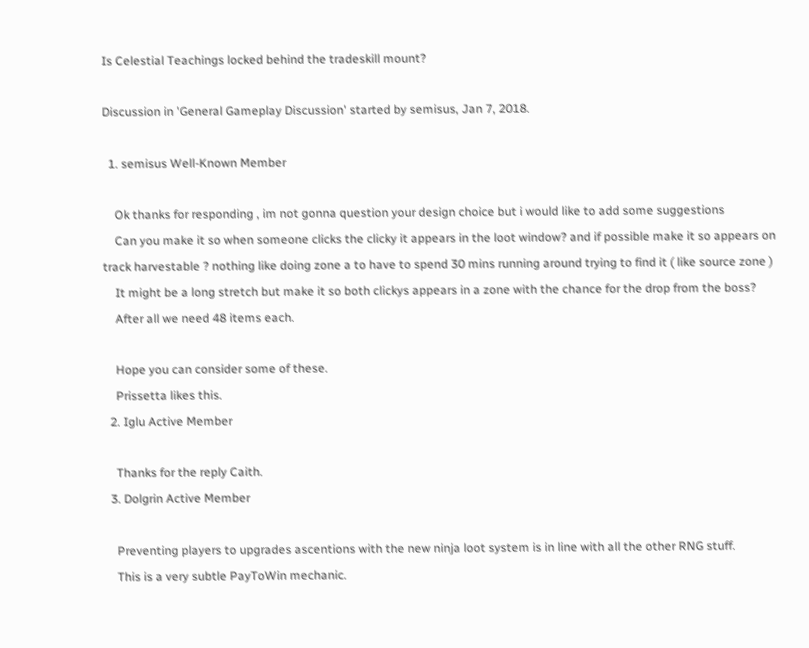Is Celestial Teachings locked behind the tradeskill mount?

Discussion in 'General Gameplay Discussion' started by semisus, Jan 7, 2018.

  1. semisus Well-Known Member

    Ok thanks for responding , im not gonna question your design choice but i would like to add some suggestions
    Can you make it so when someone clicks the clicky it appears in the loot window? and if possible make it so appears on track harvestable ? nothing like doing zone a to have to spend 30 mins running around trying to find it ( like source zone )
    It might be a long stretch but make it so both clickys appears in a zone with the chance for the drop from the boss?
    After all we need 48 items each.

    Hope you can consider some of these.
    Prissetta likes this.
  2. Iglu Active Member

    Thanks for the reply Caith.
  3. Dolgrin Active Member

    Preventing players to upgrades ascentions with the new ninja loot system is in line with all the other RNG stuff.
    This is a very subtle PayToWin mechanic.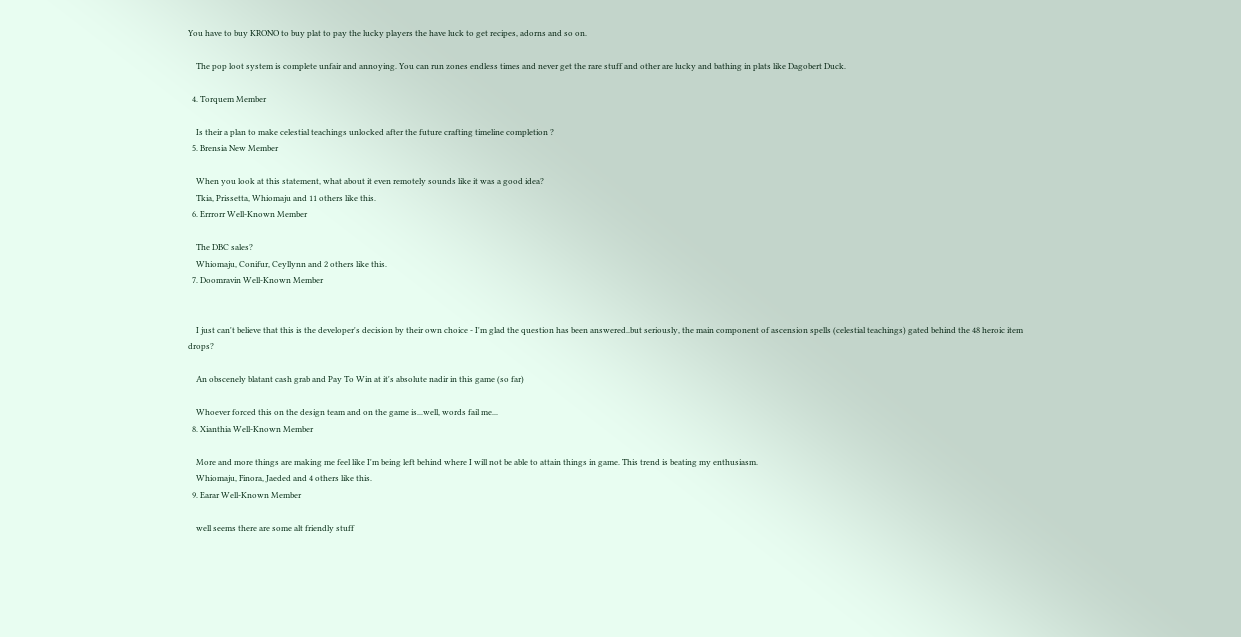You have to buy KRONO to buy plat to pay the lucky players the have luck to get recipes, adorns and so on.

    The pop loot system is complete unfair and annoying. You can run zones endless times and never get the rare stuff and other are lucky and bathing in plats like Dagobert Duck.

  4. Torquem Member

    Is their a plan to make celestial teachings unlocked after the future crafting timeline completion ?
  5. Brensia New Member

    When you look at this statement, what about it even remotely sounds like it was a good idea?
    Tkia, Prissetta, Whiomaju and 11 others like this.
  6. Errrorr Well-Known Member

    The DBC sales?
    Whiomaju, Conifur, Ceyllynn and 2 others like this.
  7. Doomravin Well-Known Member


    I just can't believe that this is the developer's decision by their own choice - I'm glad the question has been answered..but seriously, the main component of ascension spells (celestial teachings) gated behind the 48 heroic item drops?

    An obscenely blatant cash grab and Pay To Win at it's absolute nadir in this game (so far)

    Whoever forced this on the design team and on the game is...well, words fail me...
  8. Xianthia Well-Known Member

    More and more things are making me feel like I'm being left behind where I will not be able to attain things in game. This trend is beating my enthusiasm.
    Whiomaju, Finora, Jaeded and 4 others like this.
  9. Earar Well-Known Member

    well seems there are some alt friendly stuff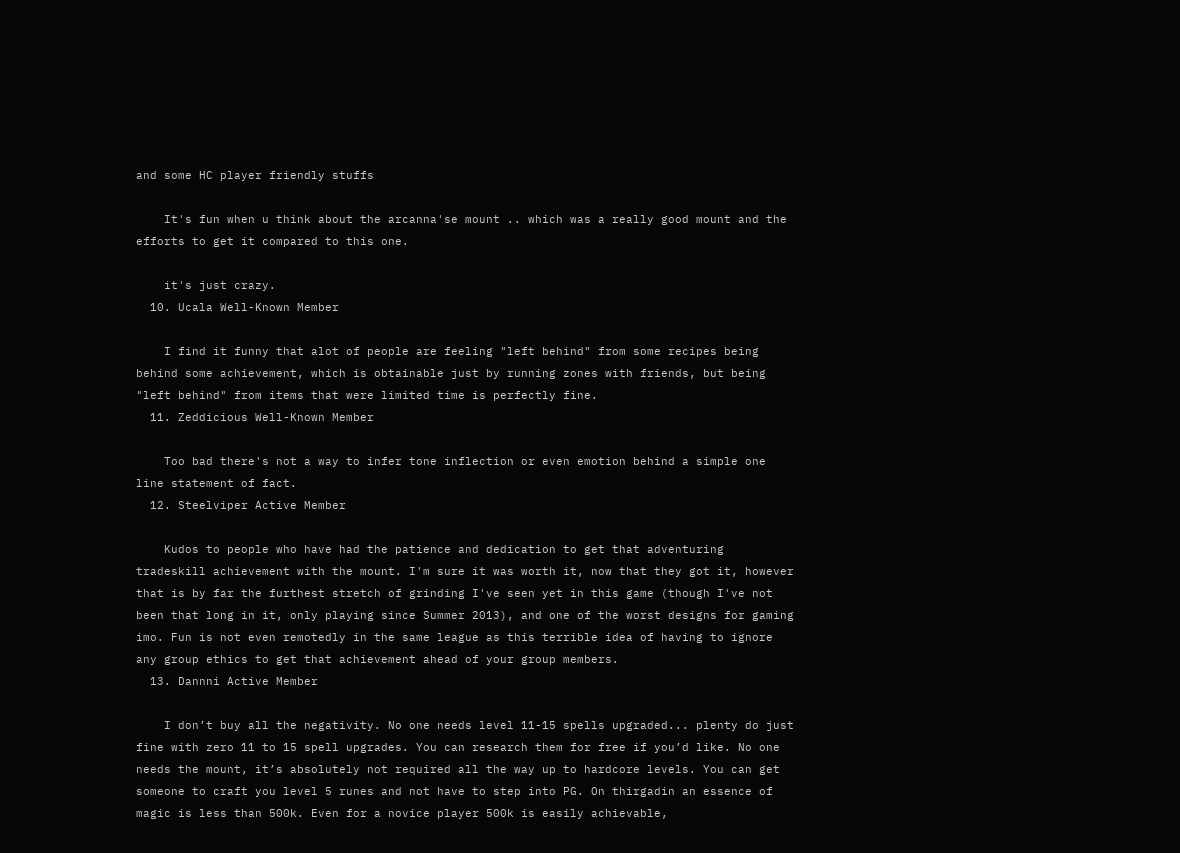and some HC player friendly stuffs

    It's fun when u think about the arcanna'se mount .. which was a really good mount and the efforts to get it compared to this one.

    it's just crazy.
  10. Ucala Well-Known Member

    I find it funny that alot of people are feeling "left behind" from some recipes being behind some achievement, which is obtainable just by running zones with friends, but being "left behind" from items that were limited time is perfectly fine.
  11. Zeddicious Well-Known Member

    Too bad there's not a way to infer tone inflection or even emotion behind a simple one line statement of fact.
  12. Steelviper Active Member

    Kudos to people who have had the patience and dedication to get that adventuring tradeskill achievement with the mount. I'm sure it was worth it, now that they got it, however that is by far the furthest stretch of grinding I've seen yet in this game (though I've not been that long in it, only playing since Summer 2013), and one of the worst designs for gaming imo. Fun is not even remotedly in the same league as this terrible idea of having to ignore any group ethics to get that achievement ahead of your group members.
  13. Dannni Active Member

    I don’t buy all the negativity. No one needs level 11-15 spells upgraded... plenty do just fine with zero 11 to 15 spell upgrades. You can research them for free if you’d like. No one needs the mount, it’s absolutely not required all the way up to hardcore levels. You can get someone to craft you level 5 runes and not have to step into PG. On thirgadin an essence of magic is less than 500k. Even for a novice player 500k is easily achievable,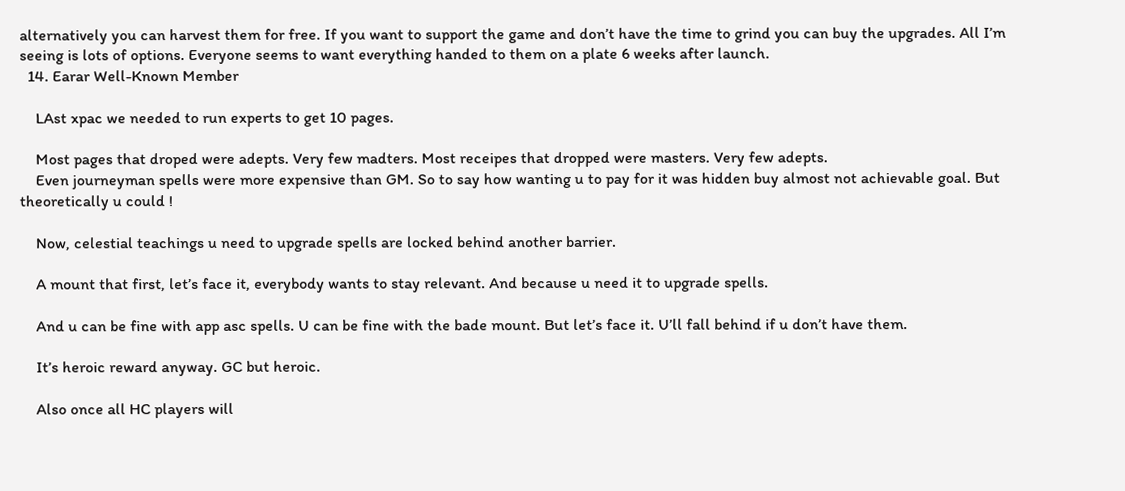alternatively you can harvest them for free. If you want to support the game and don’t have the time to grind you can buy the upgrades. All I’m seeing is lots of options. Everyone seems to want everything handed to them on a plate 6 weeks after launch.
  14. Earar Well-Known Member

    LAst xpac we needed to run experts to get 10 pages.

    Most pages that droped were adepts. Very few madters. Most receipes that dropped were masters. Very few adepts.
    Even journeyman spells were more expensive than GM. So to say how wanting u to pay for it was hidden buy almost not achievable goal. But theoretically u could !

    Now, celestial teachings u need to upgrade spells are locked behind another barrier.

    A mount that first, let’s face it, everybody wants to stay relevant. And because u need it to upgrade spells.

    And u can be fine with app asc spells. U can be fine with the bade mount. But let’s face it. U’ll fall behind if u don’t have them.

    It’s heroic reward anyway. GC but heroic.

    Also once all HC players will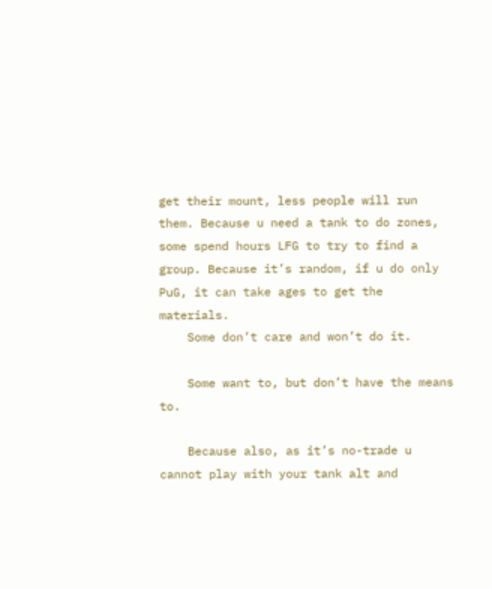get their mount, less people will run them. Because u need a tank to do zones, some spend hours LFG to try to find a group. Because it’s random, if u do only PuG, it can take ages to get the materials.
    Some don’t care and won’t do it.

    Some want to, but don’t have the means to.

    Because also, as it’s no-trade u cannot play with your tank alt and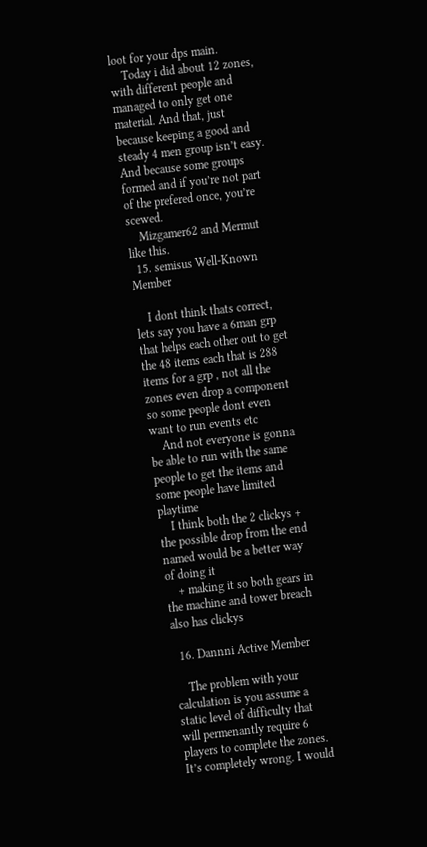loot for your dps main.
    Today i did about 12 zones, with different people and managed to only get one material. And that, just because keeping a good and steady 4 men group isn’t easy. And because some groups formed and if you’re not part of the prefered once, you’re scewed.
    Mizgamer62 and Mermut like this.
  15. semisus Well-Known Member

    I dont think thats correct, lets say you have a 6man grp that helps each other out to get the 48 items each that is 288 items for a grp , not all the zones even drop a component so some people dont even want to run events etc
    And not everyone is gonna be able to run with the same people to get the items and some people have limited playtime
    I think both the 2 clickys + the possible drop from the end named would be a better way of doing it
    + making it so both gears in the machine and tower breach also has clickys

  16. Dannni Active Member

    The problem with your calculation is you assume a static level of difficulty that will permenantly require 6 players to complete the zones. It’s completely wrong. I would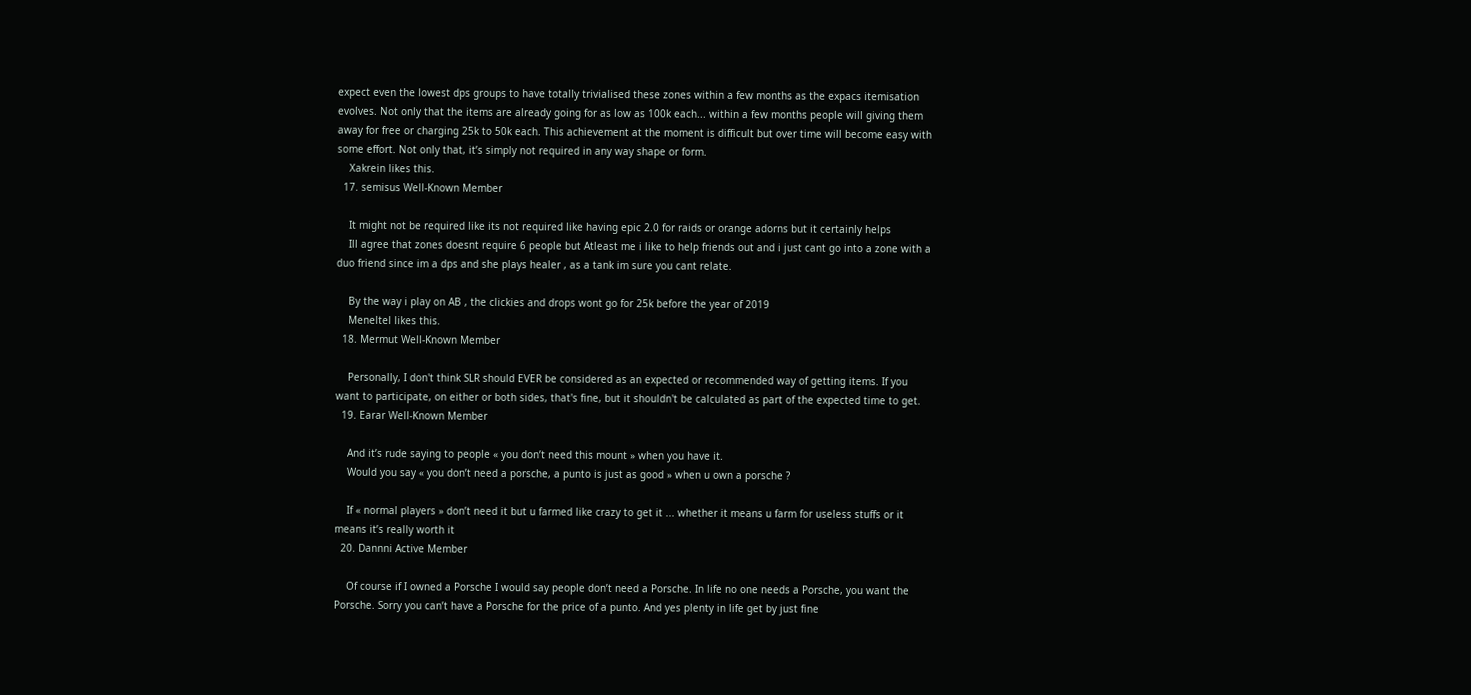expect even the lowest dps groups to have totally trivialised these zones within a few months as the expacs itemisation evolves. Not only that the items are already going for as low as 100k each... within a few months people will giving them away for free or charging 25k to 50k each. This achievement at the moment is difficult but over time will become easy with some effort. Not only that, it’s simply not required in any way shape or form.
    Xakrein likes this.
  17. semisus Well-Known Member

    It might not be required like its not required like having epic 2.0 for raids or orange adorns but it certainly helps
    Ill agree that zones doesnt require 6 people but Atleast me i like to help friends out and i just cant go into a zone with a duo friend since im a dps and she plays healer , as a tank im sure you cant relate.

    By the way i play on AB , the clickies and drops wont go for 25k before the year of 2019
    Meneltel likes this.
  18. Mermut Well-Known Member

    Personally, I don't think SLR should EVER be considered as an expected or recommended way of getting items. If you want to participate, on either or both sides, that's fine, but it shouldn't be calculated as part of the expected time to get.
  19. Earar Well-Known Member

    And it’s rude saying to people « you don’t need this mount » when you have it.
    Would you say « you don’t need a porsche, a punto is just as good » when u own a porsche ?

    If « normal players » don’t need it but u farmed like crazy to get it ... whether it means u farm for useless stuffs or it means it’s really worth it
  20. Dannni Active Member

    Of course if I owned a Porsche I would say people don’t need a Porsche. In life no one needs a Porsche, you want the Porsche. Sorry you can’t have a Porsche for the price of a punto. And yes plenty in life get by just fine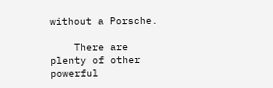without a Porsche.

    There are plenty of other powerful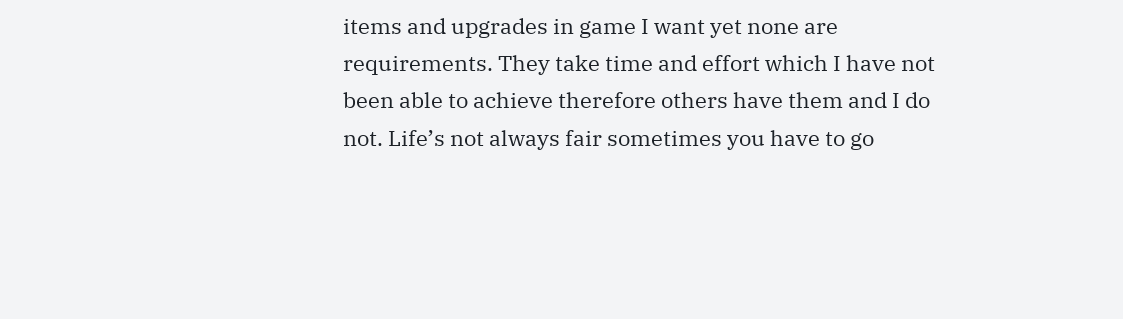items and upgrades in game I want yet none are requirements. They take time and effort which I have not been able to achieve therefore others have them and I do not. Life’s not always fair sometimes you have to go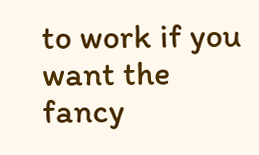to work if you want the fancy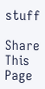stuff

Share This Page